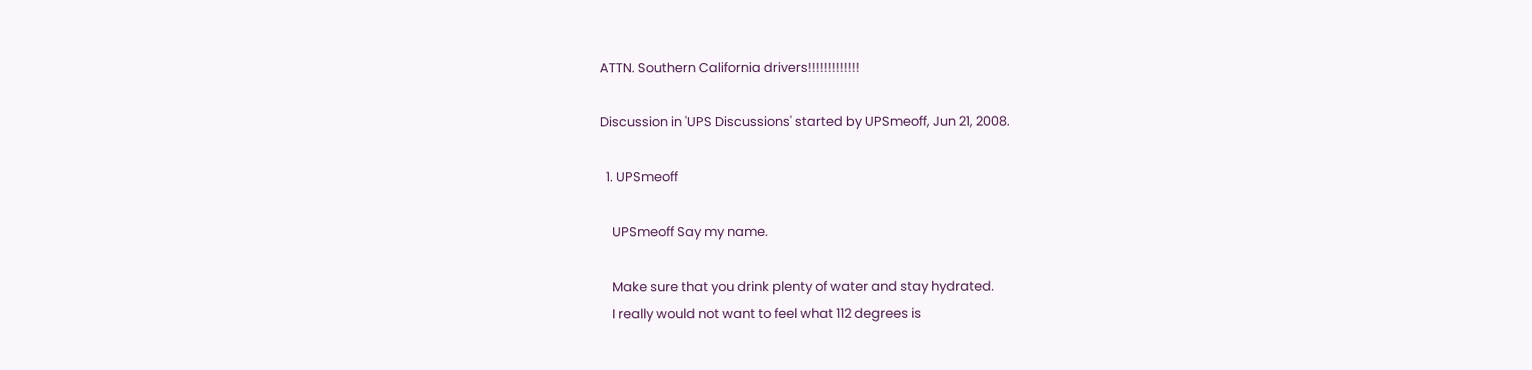ATTN. Southern California drivers!!!!!!!!!!!!!

Discussion in 'UPS Discussions' started by UPSmeoff, Jun 21, 2008.

  1. UPSmeoff

    UPSmeoff Say my name.

    Make sure that you drink plenty of water and stay hydrated.
    I really would not want to feel what 112 degrees is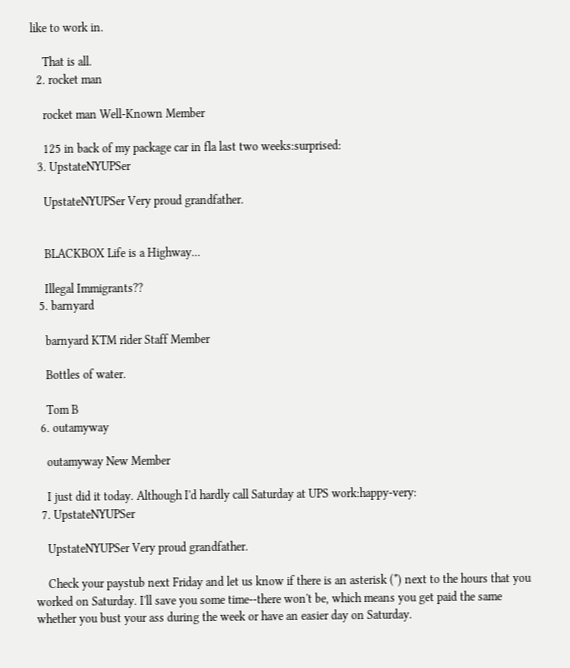like to work in.

    That is all.
  2. rocket man

    rocket man Well-Known Member

    125 in back of my package car in fla last two weeks:surprised:
  3. UpstateNYUPSer

    UpstateNYUPSer Very proud grandfather.


    BLACKBOX Life is a Highway...

    Illegal Immigrants??
  5. barnyard

    barnyard KTM rider Staff Member

    Bottles of water.

    Tom B
  6. outamyway

    outamyway New Member

    I just did it today. Although I'd hardly call Saturday at UPS work:happy-very:
  7. UpstateNYUPSer

    UpstateNYUPSer Very proud grandfather.

    Check your paystub next Friday and let us know if there is an asterisk (*) next to the hours that you worked on Saturday. I'll save you some time--there won't be, which means you get paid the same whether you bust your ass during the week or have an easier day on Saturday.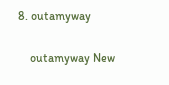8. outamyway

    outamyway New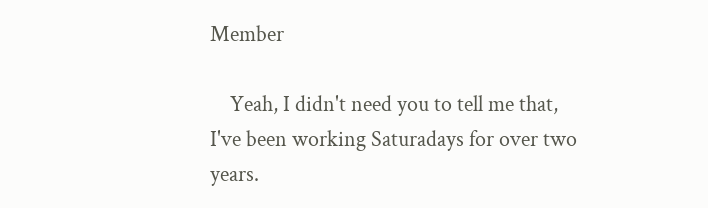Member

    Yeah, I didn't need you to tell me that, I've been working Saturadays for over two years.